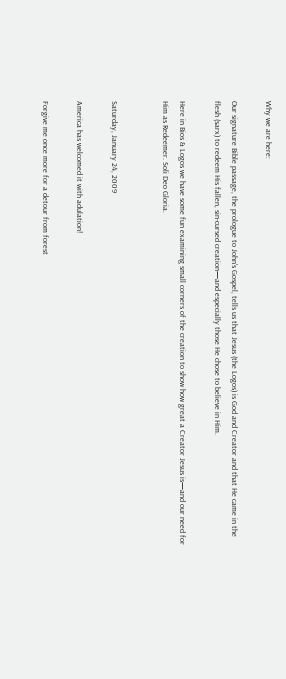Why we are here:

Our signature Bible passage, the prologue to John's Gospel, tells us that Jesus (the Logos) is God and Creator and that He came in the flesh (sarx) to redeem His fallen, sin-cursed creation—and especially those He chose to believe in Him.

Here in Bios & Logos we have some fun examining small corners of the creation to show how great a Creator Jesus is—and our need for Him as Redeemer. Soli Deo Gloria.


Saturday, January 24, 2009

America has welcomed it with adulation!

Forgive me once more for a detour from forest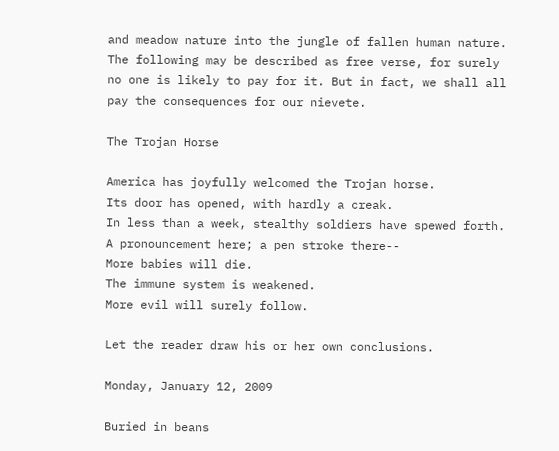and meadow nature into the jungle of fallen human nature. The following may be described as free verse, for surely no one is likely to pay for it. But in fact, we shall all pay the consequences for our nievete.

The Trojan Horse

America has joyfully welcomed the Trojan horse.
Its door has opened, with hardly a creak.
In less than a week, stealthy soldiers have spewed forth.
A pronouncement here; a pen stroke there--
More babies will die.
The immune system is weakened.
More evil will surely follow.

Let the reader draw his or her own conclusions.

Monday, January 12, 2009

Buried in beans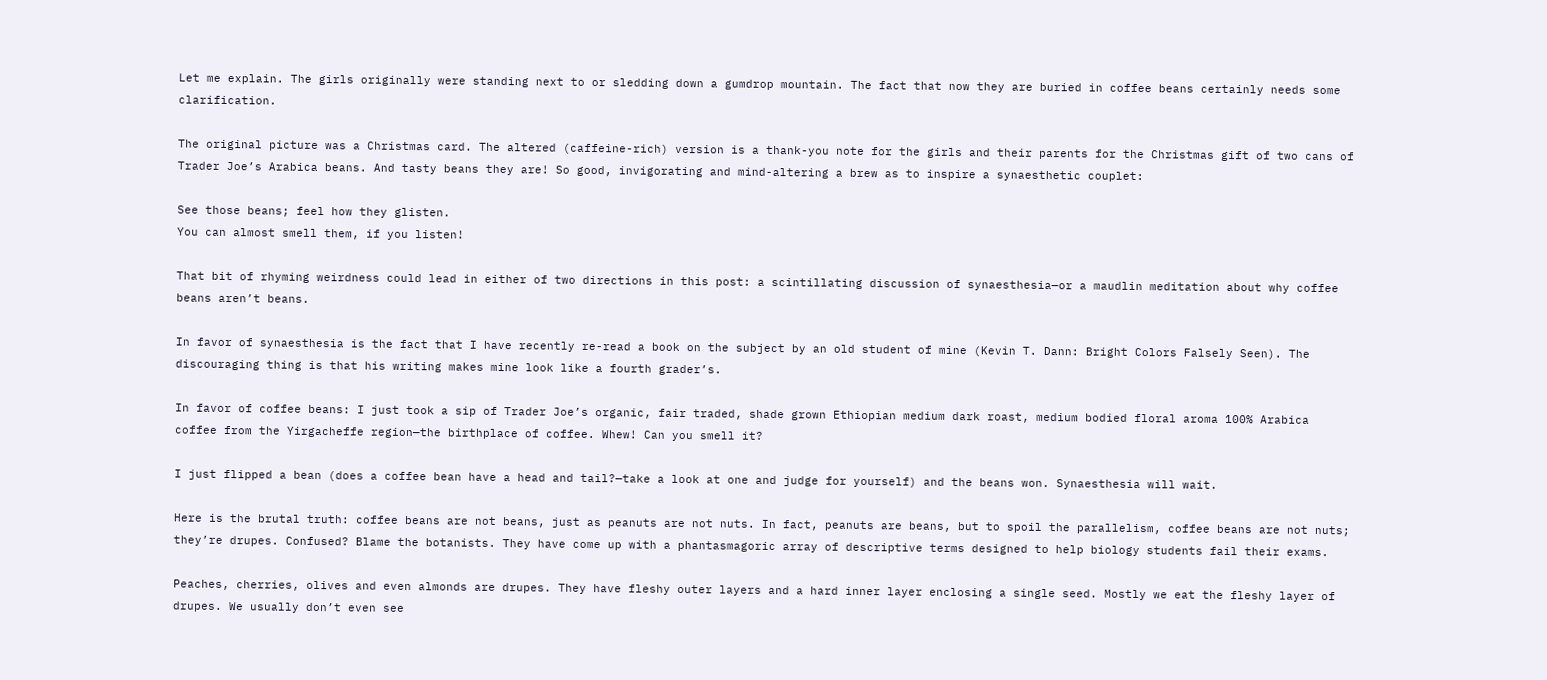Let me explain. The girls originally were standing next to or sledding down a gumdrop mountain. The fact that now they are buried in coffee beans certainly needs some clarification.

The original picture was a Christmas card. The altered (caffeine-rich) version is a thank-you note for the girls and their parents for the Christmas gift of two cans of Trader Joe’s Arabica beans. And tasty beans they are! So good, invigorating and mind-altering a brew as to inspire a synaesthetic couplet:

See those beans; feel how they glisten.
You can almost smell them, if you listen!

That bit of rhyming weirdness could lead in either of two directions in this post: a scintillating discussion of synaesthesia—or a maudlin meditation about why coffee beans aren’t beans.

In favor of synaesthesia is the fact that I have recently re-read a book on the subject by an old student of mine (Kevin T. Dann: Bright Colors Falsely Seen). The discouraging thing is that his writing makes mine look like a fourth grader’s.

In favor of coffee beans: I just took a sip of Trader Joe’s organic, fair traded, shade grown Ethiopian medium dark roast, medium bodied floral aroma 100% Arabica coffee from the Yirgacheffe region—the birthplace of coffee. Whew! Can you smell it?

I just flipped a bean (does a coffee bean have a head and tail?—take a look at one and judge for yourself) and the beans won. Synaesthesia will wait.

Here is the brutal truth: coffee beans are not beans, just as peanuts are not nuts. In fact, peanuts are beans, but to spoil the parallelism, coffee beans are not nuts; they’re drupes. Confused? Blame the botanists. They have come up with a phantasmagoric array of descriptive terms designed to help biology students fail their exams.

Peaches, cherries, olives and even almonds are drupes. They have fleshy outer layers and a hard inner layer enclosing a single seed. Mostly we eat the fleshy layer of drupes. We usually don’t even see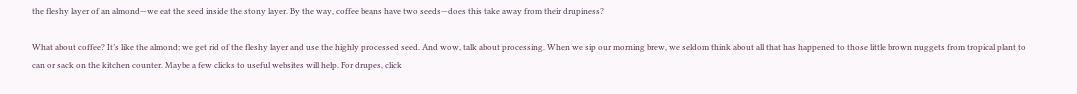the fleshy layer of an almond—we eat the seed inside the stony layer. By the way, coffee beans have two seeds—does this take away from their drupiness?

What about coffee? It’s like the almond; we get rid of the fleshy layer and use the highly processed seed. And wow, talk about processing. When we sip our morning brew, we seldom think about all that has happened to those little brown nuggets from tropical plant to can or sack on the kitchen counter. Maybe a few clicks to useful websites will help. For drupes, click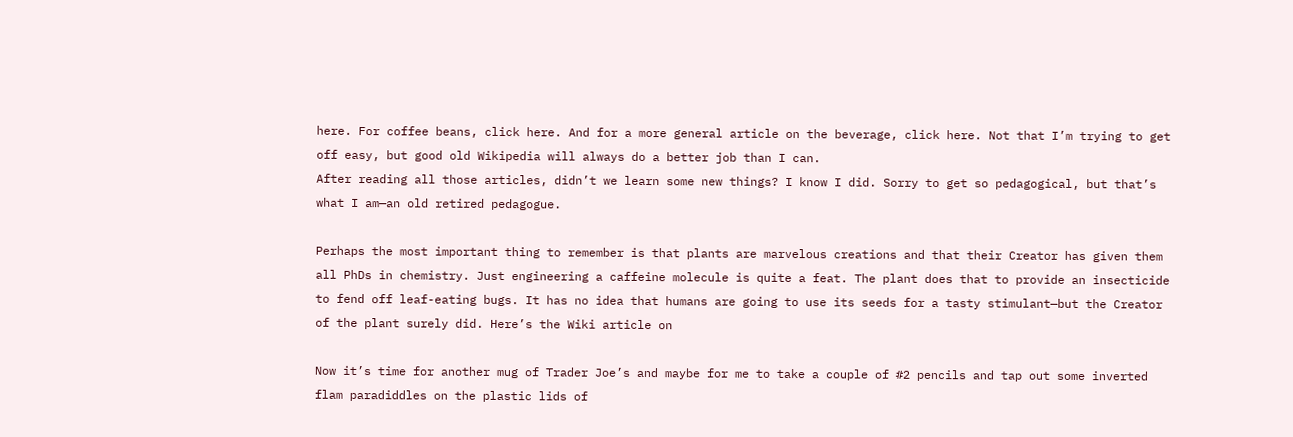here. For coffee beans, click here. And for a more general article on the beverage, click here. Not that I’m trying to get off easy, but good old Wikipedia will always do a better job than I can.
After reading all those articles, didn’t we learn some new things? I know I did. Sorry to get so pedagogical, but that’s what I am—an old retired pedagogue.

Perhaps the most important thing to remember is that plants are marvelous creations and that their Creator has given them all PhDs in chemistry. Just engineering a caffeine molecule is quite a feat. The plant does that to provide an insecticide to fend off leaf-eating bugs. It has no idea that humans are going to use its seeds for a tasty stimulant—but the Creator of the plant surely did. Here’s the Wiki article on

Now it’s time for another mug of Trader Joe’s and maybe for me to take a couple of #2 pencils and tap out some inverted flam paradiddles on the plastic lids of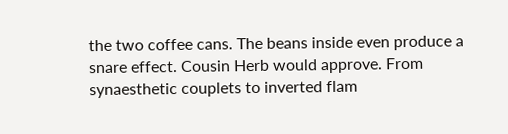the two coffee cans. The beans inside even produce a snare effect. Cousin Herb would approve. From synaesthetic couplets to inverted flam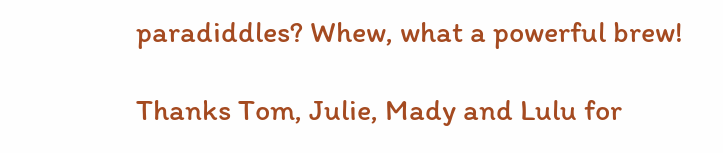paradiddles? Whew, what a powerful brew!

Thanks Tom, Julie, Mady and Lulu for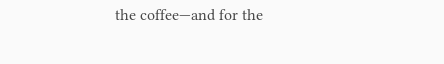the coffee—and for the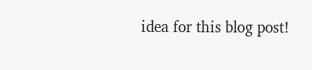idea for this blog post!